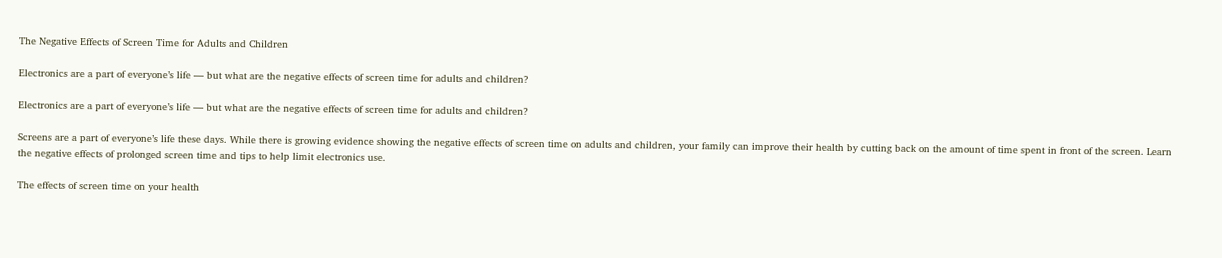The Negative Effects of Screen Time for Adults and Children

Electronics are a part of everyone’s life — but what are the negative effects of screen time for adults and children?

Electronics are a part of everyone’s life — but what are the negative effects of screen time for adults and children?

Screens are a part of everyone’s life these days. While there is growing evidence showing the negative effects of screen time on adults and children, your family can improve their health by cutting back on the amount of time spent in front of the screen. Learn the negative effects of prolonged screen time and tips to help limit electronics use.

The effects of screen time on your health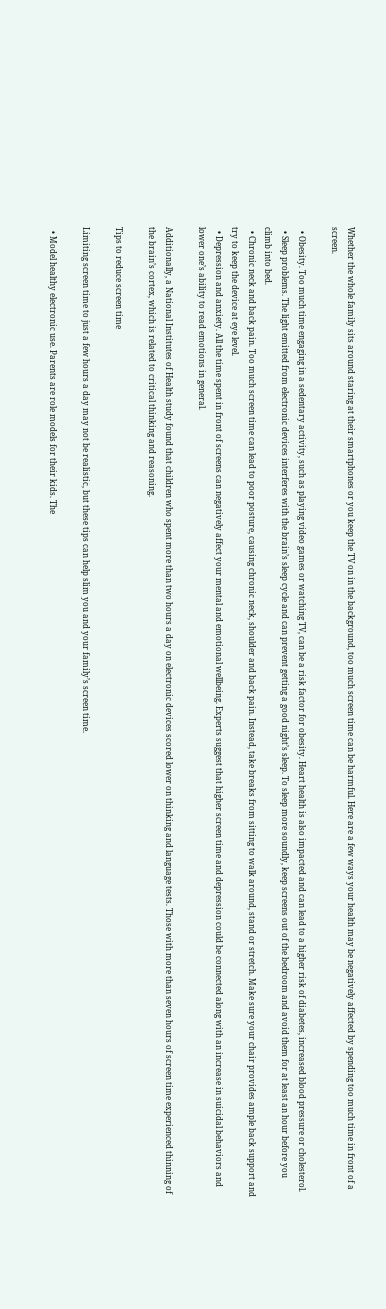Whether the whole family sits around staring at their smartphones or you keep the TV on in the background, too much screen time can be harmful. Here are a few ways your health may be negatively affected by spending too much time in front of a screen.

  • Obesity. Too much time engaging in a sedentary activity, such as playing video games or watching TV, can be a risk factor for obesity. Heart health is also impacted and can lead to a higher risk of diabetes, increased blood pressure or cholesterol.
  • Sleep problems. The light emitted from electronic devices interferes with the brain’s sleep cycle and can prevent getting a good night’s sleep. To sleep more soundly, keep screens out of the bedroom and avoid them for at least an hour before you climb into bed.
  • Chronic neck and back pain. Too much screen time can lead to poor posture, causing chronic neck, shoulder and back pain. Instead, take breaks from sitting to walk around, stand or stretch. Make sure your chair provides ample back support and try to keep the device at eye level.
  • Depression and anxiety. All the time spent in front of screens can negatively affect your mental and emotional wellbeing. Experts suggest that higher screen time and depression could be connected along with an increase in suicidal behaviors and lower one’s ability to read emotions in general.

Additionally, a National Institutes of Health study found that children who spent more than two hours a day on electronic devices scored lower on thinking and language tests. Those with more than seven hours of screen time experienced thinning of the brain’s cortex, which is related to critical thinking and reasoning.

Tips to reduce screen time

Limiting screen time to just a few hours a day may not be realistic, but these tips can help slim you and your family’s screen time.

  • Model healthy electronic use. Parents are role models for their kids. The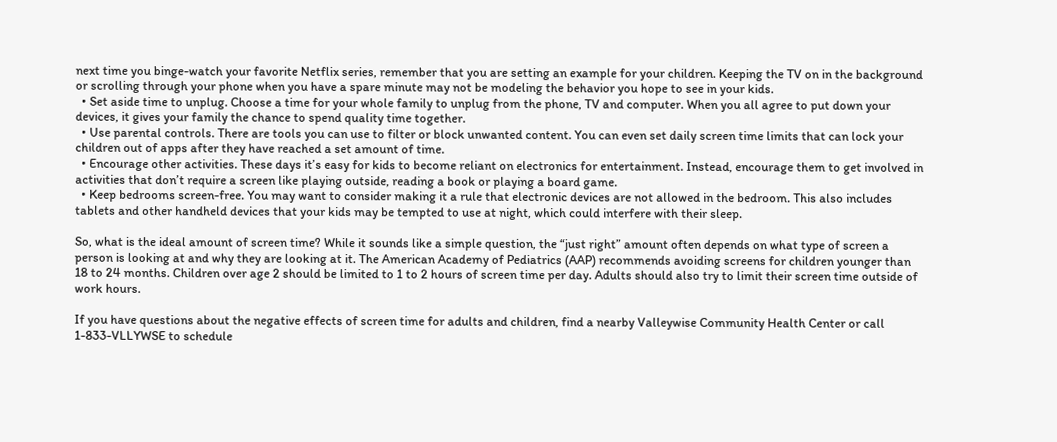next time you binge-watch your favorite Netflix series, remember that you are setting an example for your children. Keeping the TV on in the background or scrolling through your phone when you have a spare minute may not be modeling the behavior you hope to see in your kids.
  • Set aside time to unplug. Choose a time for your whole family to unplug from the phone, TV and computer. When you all agree to put down your devices, it gives your family the chance to spend quality time together.
  • Use parental controls. There are tools you can use to filter or block unwanted content. You can even set daily screen time limits that can lock your children out of apps after they have reached a set amount of time.
  • Encourage other activities. These days it’s easy for kids to become reliant on electronics for entertainment. Instead, encourage them to get involved in activities that don’t require a screen like playing outside, reading a book or playing a board game.
  • Keep bedrooms screen-free. You may want to consider making it a rule that electronic devices are not allowed in the bedroom. This also includes tablets and other handheld devices that your kids may be tempted to use at night, which could interfere with their sleep.

So, what is the ideal amount of screen time? While it sounds like a simple question, the “just right” amount often depends on what type of screen a person is looking at and why they are looking at it. The American Academy of Pediatrics (AAP) recommends avoiding screens for children younger than 18 to 24 months. Children over age 2 should be limited to 1 to 2 hours of screen time per day. Adults should also try to limit their screen time outside of work hours.

If you have questions about the negative effects of screen time for adults and children, find a nearby Valleywise Community Health Center or call 1-833-VLLYWSE to schedule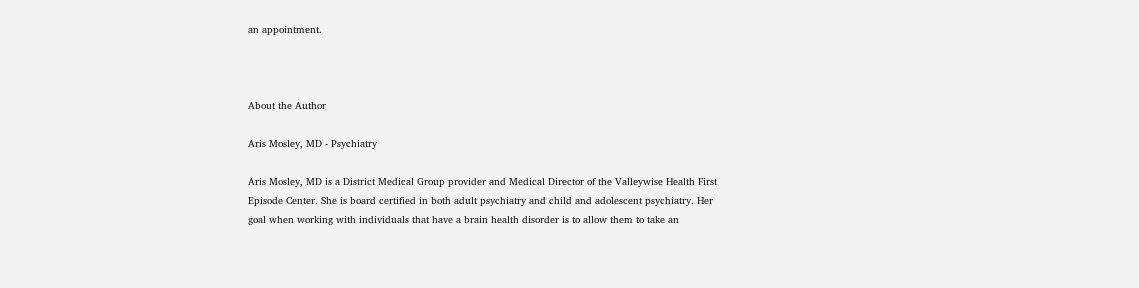an appointment.



About the Author

Aris Mosley, MD - Psychiatry

Aris Mosley, MD is a District Medical Group provider and Medical Director of the Valleywise Health First Episode Center. She is board certified in both adult psychiatry and child and adolescent psychiatry. Her goal when working with individuals that have a brain health disorder is to allow them to take an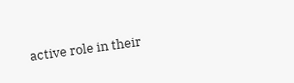active role in their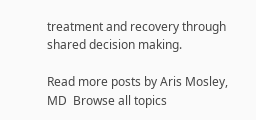treatment and recovery through shared decision making.

Read more posts by Aris Mosley, MD  Browse all topics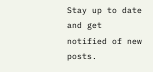Stay up to date and get notified of new posts.